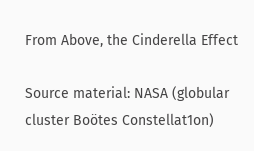From Above, the Cinderella Effect

Source material: NASA (globular cluster Boötes Constellat1on)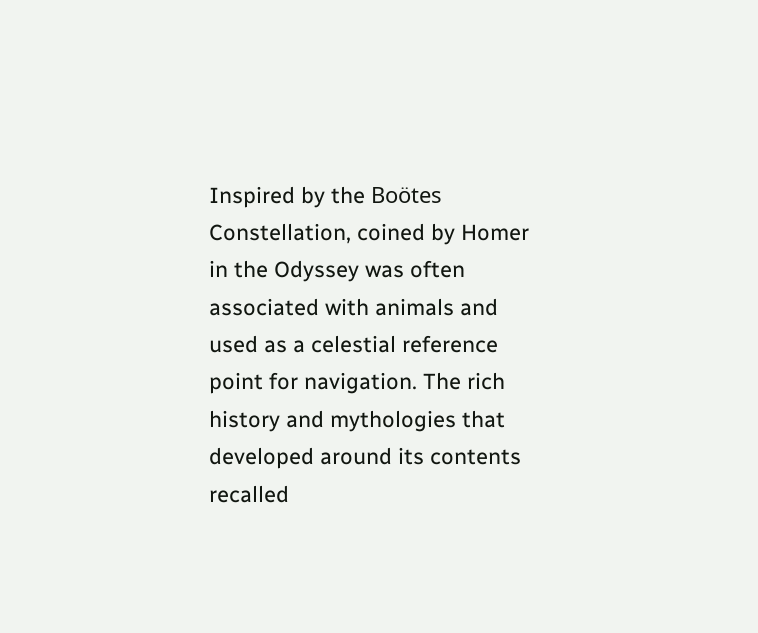Inspired by the Boötes Constellation, coined by Homer in the Odyssey was often associated with animals and used as a celestial reference point for navigation. The rich history and mythologies that developed around its contents recalled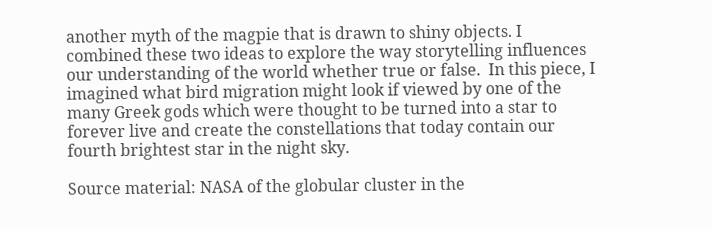another myth of the magpie that is drawn to shiny objects. I combined these two ideas to explore the way storytelling influences our understanding of the world whether true or false.  In this piece, I imagined what bird migration might look if viewed by one of the many Greek gods which were thought to be turned into a star to forever live and create the constellations that today contain our fourth brightest star in the night sky.

Source material: NASA of the globular cluster in the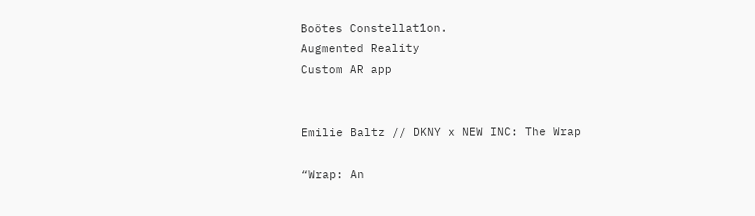Boötes Constellat1on.
Augmented Reality
Custom AR app


Emilie Baltz // DKNY x NEW INC: The Wrap

“Wrap: An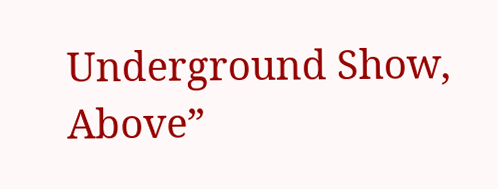Underground Show, Above”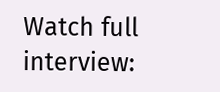Watch full interview: